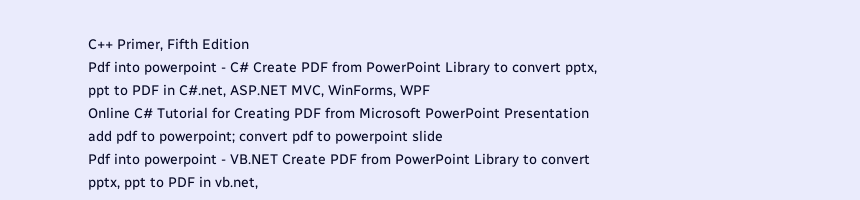C++ Primer, Fifth Edition
Pdf into powerpoint - C# Create PDF from PowerPoint Library to convert pptx, ppt to PDF in C#.net, ASP.NET MVC, WinForms, WPF
Online C# Tutorial for Creating PDF from Microsoft PowerPoint Presentation
add pdf to powerpoint; convert pdf to powerpoint slide
Pdf into powerpoint - VB.NET Create PDF from PowerPoint Library to convert pptx, ppt to PDF in vb.net,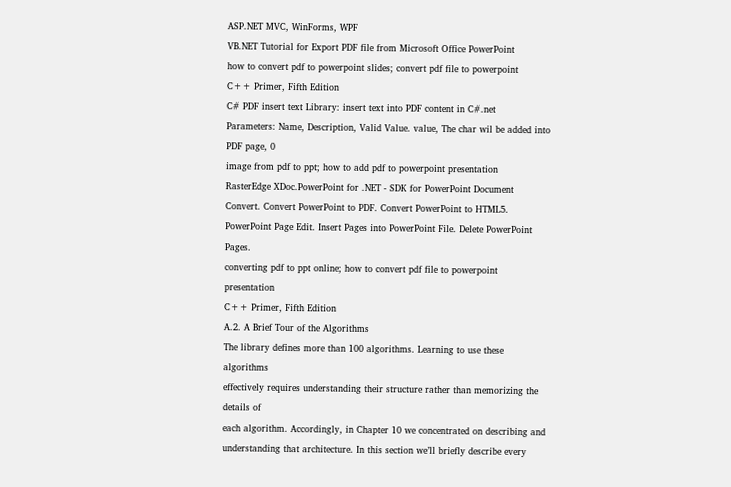ASP.NET MVC, WinForms, WPF
VB.NET Tutorial for Export PDF file from Microsoft Office PowerPoint
how to convert pdf to powerpoint slides; convert pdf file to powerpoint
C++ Primer, Fifth Edition
C# PDF insert text Library: insert text into PDF content in C#.net
Parameters: Name, Description, Valid Value. value, The char wil be added into PDF page, 0
image from pdf to ppt; how to add pdf to powerpoint presentation
RasterEdge XDoc.PowerPoint for .NET - SDK for PowerPoint Document
Convert. Convert PowerPoint to PDF. Convert PowerPoint to HTML5. PowerPoint Page Edit. Insert Pages into PowerPoint File. Delete PowerPoint Pages.
converting pdf to ppt online; how to convert pdf file to powerpoint presentation
C++ Primer, Fifth Edition
A.2. A Brief Tour of the Algorithms
The library defines more than 100 algorithms. Learning to use these algorithms
effectively requires understanding their structure rather than memorizing the details of
each algorithm. Accordingly, in Chapter 10 we concentrated on describing and
understanding that architecture. In this section we’ll briefly describe every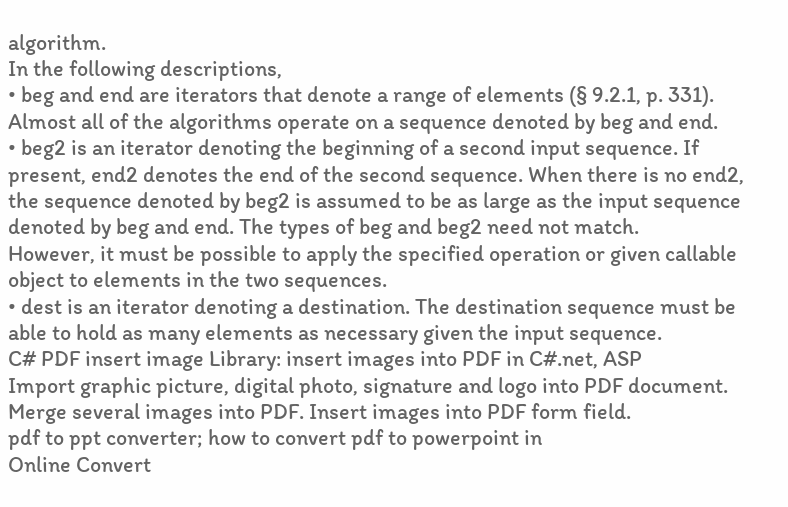algorithm.
In the following descriptions,
• beg and end are iterators that denote a range of elements (§ 9.2.1, p. 331).
Almost all of the algorithms operate on a sequence denoted by beg and end.
• beg2 is an iterator denoting the beginning of a second input sequence. If
present, end2 denotes the end of the second sequence. When there is no end2,
the sequence denoted by beg2 is assumed to be as large as the input sequence
denoted by beg and end. The types of beg and beg2 need not match.
However, it must be possible to apply the specified operation or given callable
object to elements in the two sequences.
• dest is an iterator denoting a destination. The destination sequence must be
able to hold as many elements as necessary given the input sequence.
C# PDF insert image Library: insert images into PDF in C#.net, ASP
Import graphic picture, digital photo, signature and logo into PDF document. Merge several images into PDF. Insert images into PDF form field.
pdf to ppt converter; how to convert pdf to powerpoint in
Online Convert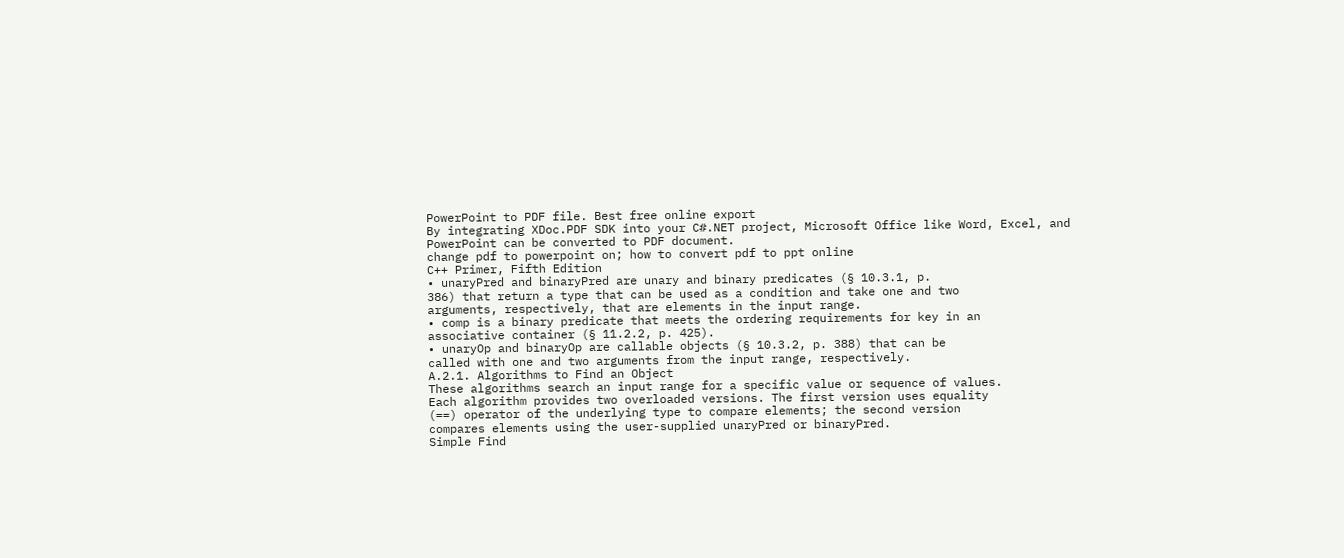PowerPoint to PDF file. Best free online export
By integrating XDoc.PDF SDK into your C#.NET project, Microsoft Office like Word, Excel, and PowerPoint can be converted to PDF document.
change pdf to powerpoint on; how to convert pdf to ppt online
C++ Primer, Fifth Edition
• unaryPred and binaryPred are unary and binary predicates (§ 10.3.1, p.
386) that return a type that can be used as a condition and take one and two
arguments, respectively, that are elements in the input range.
• comp is a binary predicate that meets the ordering requirements for key in an
associative container (§ 11.2.2, p. 425).
• unaryOp and binaryOp are callable objects (§ 10.3.2, p. 388) that can be
called with one and two arguments from the input range, respectively.
A.2.1. Algorithms to Find an Object
These algorithms search an input range for a specific value or sequence of values.
Each algorithm provides two overloaded versions. The first version uses equality
(==) operator of the underlying type to compare elements; the second version
compares elements using the user-supplied unaryPred or binaryPred.
Simple Find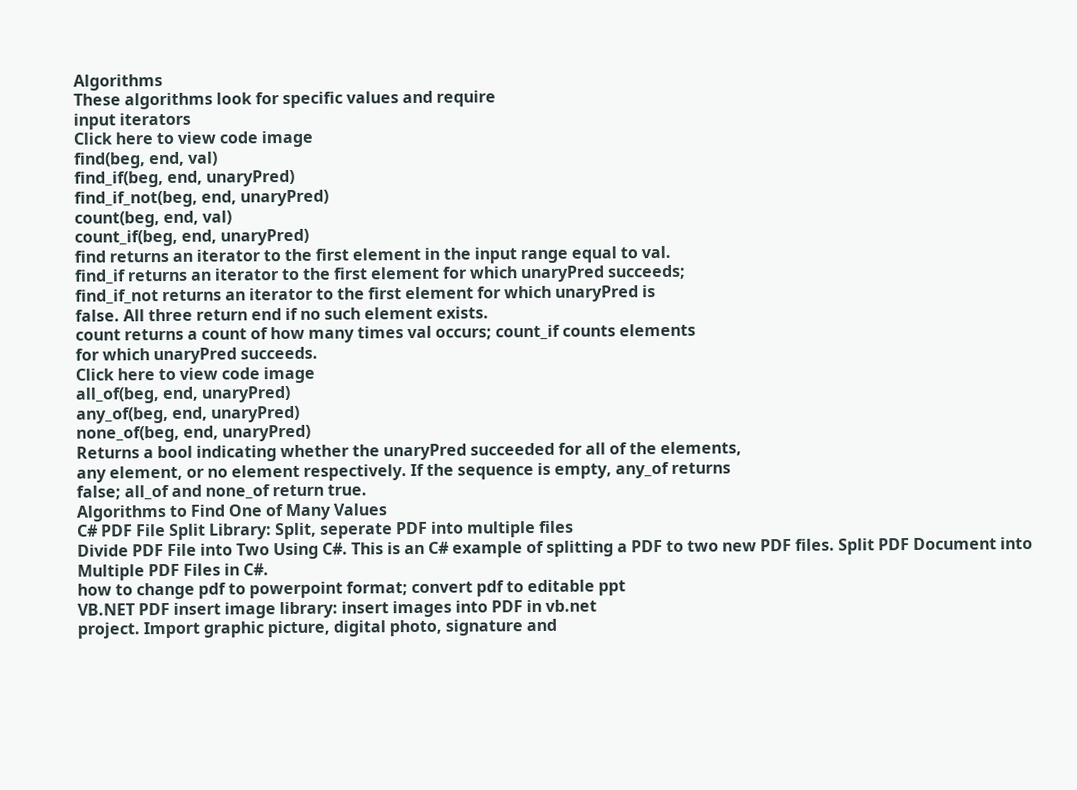Algorithms
These algorithms look for specific values and require
input iterators
Click here to view code image
find(beg, end, val)
find_if(beg, end, unaryPred)
find_if_not(beg, end, unaryPred)
count(beg, end, val)
count_if(beg, end, unaryPred)
find returns an iterator to the first element in the input range equal to val.
find_if returns an iterator to the first element for which unaryPred succeeds;
find_if_not returns an iterator to the first element for which unaryPred is
false. All three return end if no such element exists.
count returns a count of how many times val occurs; count_if counts elements
for which unaryPred succeeds.
Click here to view code image
all_of(beg, end, unaryPred)
any_of(beg, end, unaryPred)
none_of(beg, end, unaryPred)
Returns a bool indicating whether the unaryPred succeeded for all of the elements,
any element, or no element respectively. If the sequence is empty, any_of returns
false; all_of and none_of return true.
Algorithms to Find One of Many Values
C# PDF File Split Library: Split, seperate PDF into multiple files
Divide PDF File into Two Using C#. This is an C# example of splitting a PDF to two new PDF files. Split PDF Document into Multiple PDF Files in C#.
how to change pdf to powerpoint format; convert pdf to editable ppt
VB.NET PDF insert image library: insert images into PDF in vb.net
project. Import graphic picture, digital photo, signature and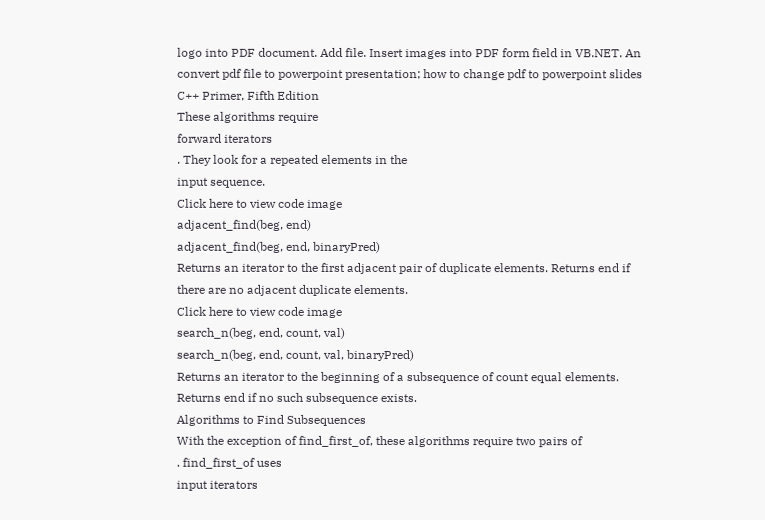logo into PDF document. Add file. Insert images into PDF form field in VB.NET. An
convert pdf file to powerpoint presentation; how to change pdf to powerpoint slides
C++ Primer, Fifth Edition
These algorithms require
forward iterators
. They look for a repeated elements in the
input sequence.
Click here to view code image
adjacent_find(beg, end)
adjacent_find(beg, end, binaryPred)
Returns an iterator to the first adjacent pair of duplicate elements. Returns end if
there are no adjacent duplicate elements.
Click here to view code image
search_n(beg, end, count, val)
search_n(beg, end, count, val, binaryPred)
Returns an iterator to the beginning of a subsequence of count equal elements.
Returns end if no such subsequence exists.
Algorithms to Find Subsequences
With the exception of find_first_of, these algorithms require two pairs of
. find_first_of uses
input iterators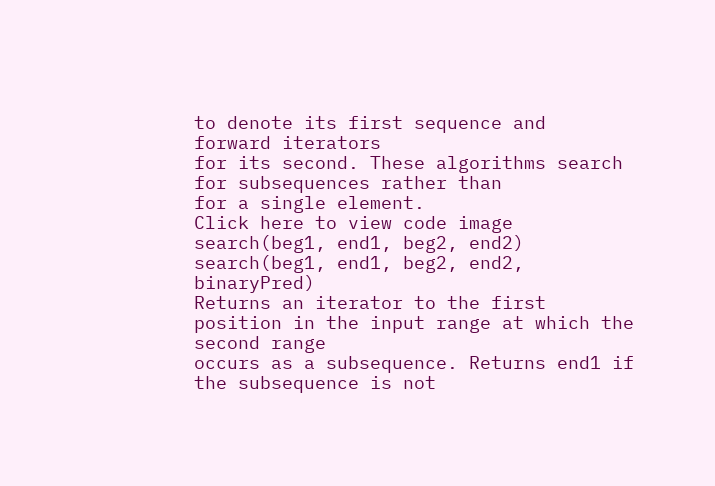to denote its first sequence and
forward iterators
for its second. These algorithms search for subsequences rather than
for a single element.
Click here to view code image
search(beg1, end1, beg2, end2)
search(beg1, end1, beg2, end2, binaryPred)
Returns an iterator to the first position in the input range at which the second range
occurs as a subsequence. Returns end1 if the subsequence is not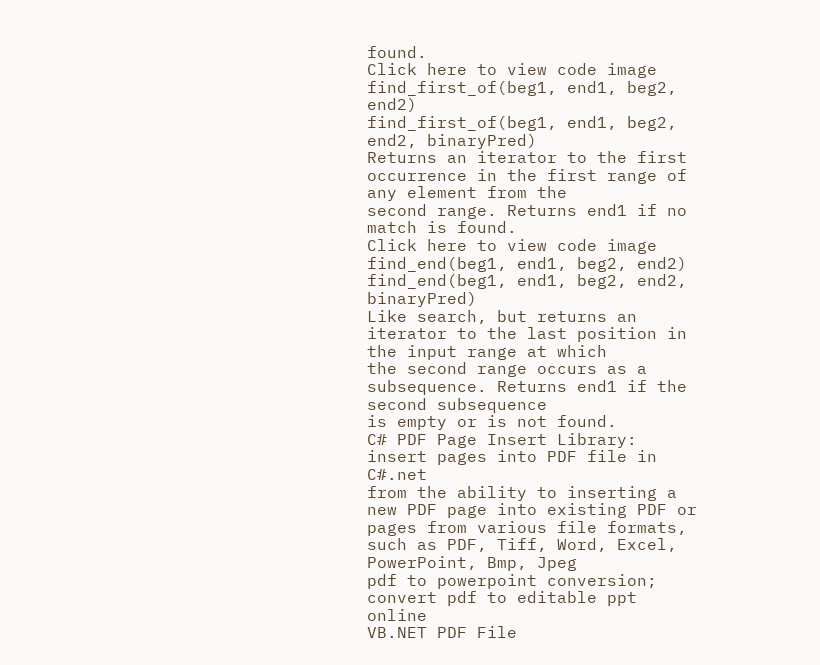found.
Click here to view code image
find_first_of(beg1, end1, beg2, end2)
find_first_of(beg1, end1, beg2, end2, binaryPred)
Returns an iterator to the first occurrence in the first range of any element from the
second range. Returns end1 if no match is found.
Click here to view code image
find_end(beg1, end1, beg2, end2)
find_end(beg1, end1, beg2, end2, binaryPred)
Like search, but returns an iterator to the last position in the input range at which
the second range occurs as a subsequence. Returns end1 if the second subsequence
is empty or is not found.
C# PDF Page Insert Library: insert pages into PDF file in C#.net
from the ability to inserting a new PDF page into existing PDF or pages from various file formats, such as PDF, Tiff, Word, Excel, PowerPoint, Bmp, Jpeg
pdf to powerpoint conversion; convert pdf to editable ppt online
VB.NET PDF File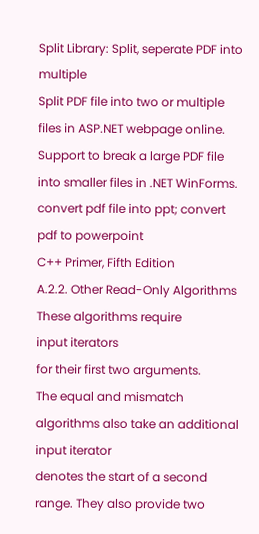Split Library: Split, seperate PDF into multiple
Split PDF file into two or multiple files in ASP.NET webpage online. Support to break a large PDF file into smaller files in .NET WinForms.
convert pdf file into ppt; convert pdf to powerpoint
C++ Primer, Fifth Edition
A.2.2. Other Read-Only Algorithms
These algorithms require
input iterators
for their first two arguments.
The equal and mismatch algorithms also take an additional
input iterator
denotes the start of a second range. They also provide two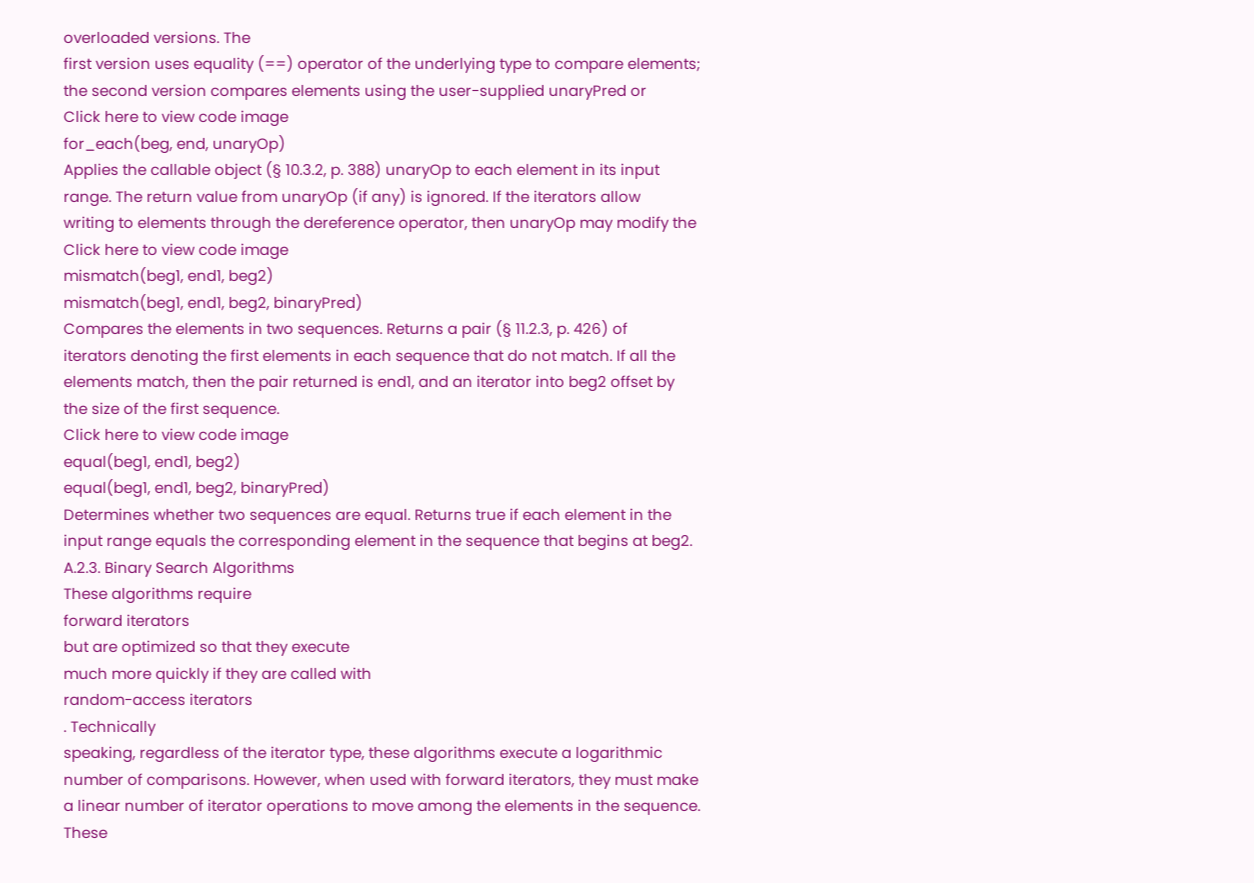overloaded versions. The
first version uses equality (==) operator of the underlying type to compare elements;
the second version compares elements using the user-supplied unaryPred or
Click here to view code image
for_each(beg, end, unaryOp)
Applies the callable object (§ 10.3.2, p. 388) unaryOp to each element in its input
range. The return value from unaryOp (if any) is ignored. If the iterators allow
writing to elements through the dereference operator, then unaryOp may modify the
Click here to view code image
mismatch(beg1, end1, beg2)
mismatch(beg1, end1, beg2, binaryPred)
Compares the elements in two sequences. Returns a pair (§ 11.2.3, p. 426) of
iterators denoting the first elements in each sequence that do not match. If all the
elements match, then the pair returned is end1, and an iterator into beg2 offset by
the size of the first sequence.
Click here to view code image
equal(beg1, end1, beg2)
equal(beg1, end1, beg2, binaryPred)
Determines whether two sequences are equal. Returns true if each element in the
input range equals the corresponding element in the sequence that begins at beg2.
A.2.3. Binary Search Algorithms
These algorithms require
forward iterators
but are optimized so that they execute
much more quickly if they are called with
random-access iterators
. Technically
speaking, regardless of the iterator type, these algorithms execute a logarithmic
number of comparisons. However, when used with forward iterators, they must make
a linear number of iterator operations to move among the elements in the sequence.
These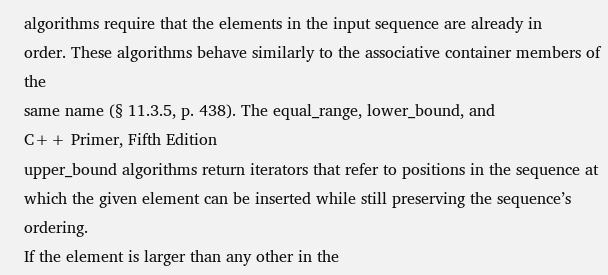algorithms require that the elements in the input sequence are already in
order. These algorithms behave similarly to the associative container members of the
same name (§ 11.3.5, p. 438). The equal_range, lower_bound, and
C++ Primer, Fifth Edition
upper_bound algorithms return iterators that refer to positions in the sequence at
which the given element can be inserted while still preserving the sequence’s ordering.
If the element is larger than any other in the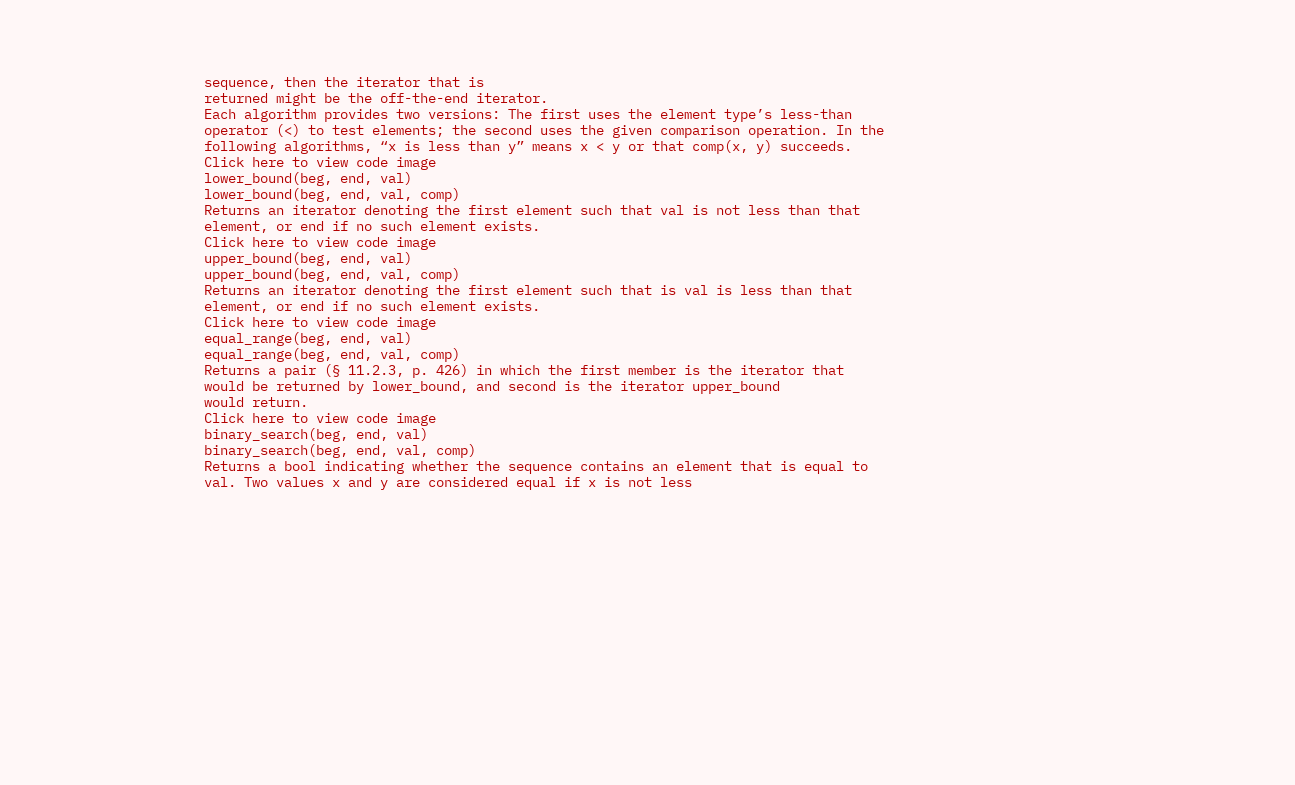sequence, then the iterator that is
returned might be the off-the-end iterator.
Each algorithm provides two versions: The first uses the element type’s less-than
operator (<) to test elements; the second uses the given comparison operation. In the
following algorithms, “x is less than y” means x < y or that comp(x, y) succeeds.
Click here to view code image
lower_bound(beg, end, val)
lower_bound(beg, end, val, comp)
Returns an iterator denoting the first element such that val is not less than that
element, or end if no such element exists.
Click here to view code image
upper_bound(beg, end, val)
upper_bound(beg, end, val, comp)
Returns an iterator denoting the first element such that is val is less than that
element, or end if no such element exists.
Click here to view code image
equal_range(beg, end, val)
equal_range(beg, end, val, comp)
Returns a pair (§ 11.2.3, p. 426) in which the first member is the iterator that
would be returned by lower_bound, and second is the iterator upper_bound
would return.
Click here to view code image
binary_search(beg, end, val)
binary_search(beg, end, val, comp)
Returns a bool indicating whether the sequence contains an element that is equal to
val. Two values x and y are considered equal if x is not less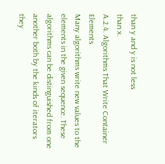than y and y is not less
than x.
A.2.4. Algorithms That Write Container Elements
Many algorithms write new values to the elements in the given sequence. These
algorithms can be distinguished from one another both by the kinds of iterators they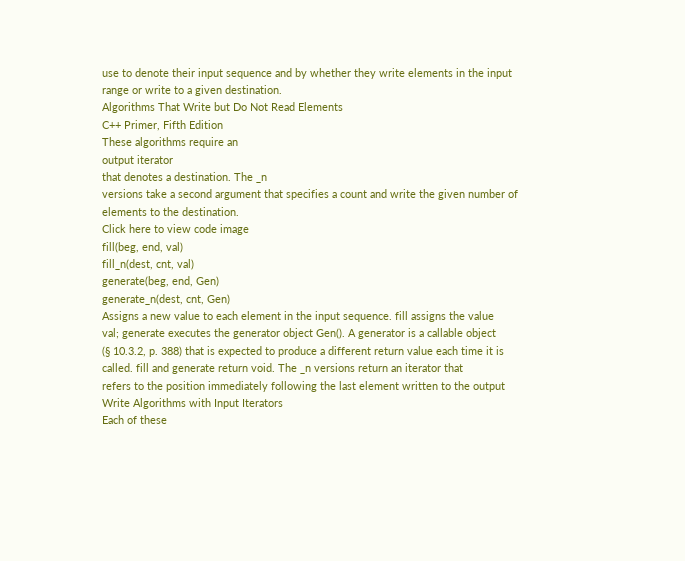use to denote their input sequence and by whether they write elements in the input
range or write to a given destination.
Algorithms That Write but Do Not Read Elements
C++ Primer, Fifth Edition
These algorithms require an
output iterator
that denotes a destination. The _n
versions take a second argument that specifies a count and write the given number of
elements to the destination.
Click here to view code image
fill(beg, end, val)
fill_n(dest, cnt, val)
generate(beg, end, Gen)
generate_n(dest, cnt, Gen)
Assigns a new value to each element in the input sequence. fill assigns the value
val; generate executes the generator object Gen(). A generator is a callable object
(§ 10.3.2, p. 388) that is expected to produce a different return value each time it is
called. fill and generate return void. The _n versions return an iterator that
refers to the position immediately following the last element written to the output
Write Algorithms with Input Iterators
Each of these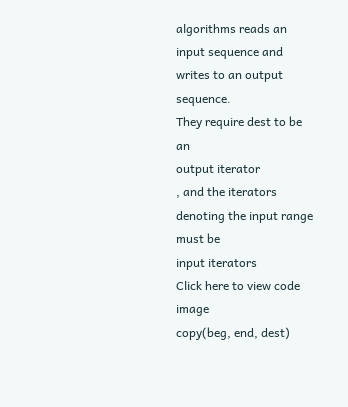algorithms reads an input sequence and writes to an output sequence.
They require dest to be an
output iterator
, and the iterators denoting the input range
must be
input iterators
Click here to view code image
copy(beg, end, dest)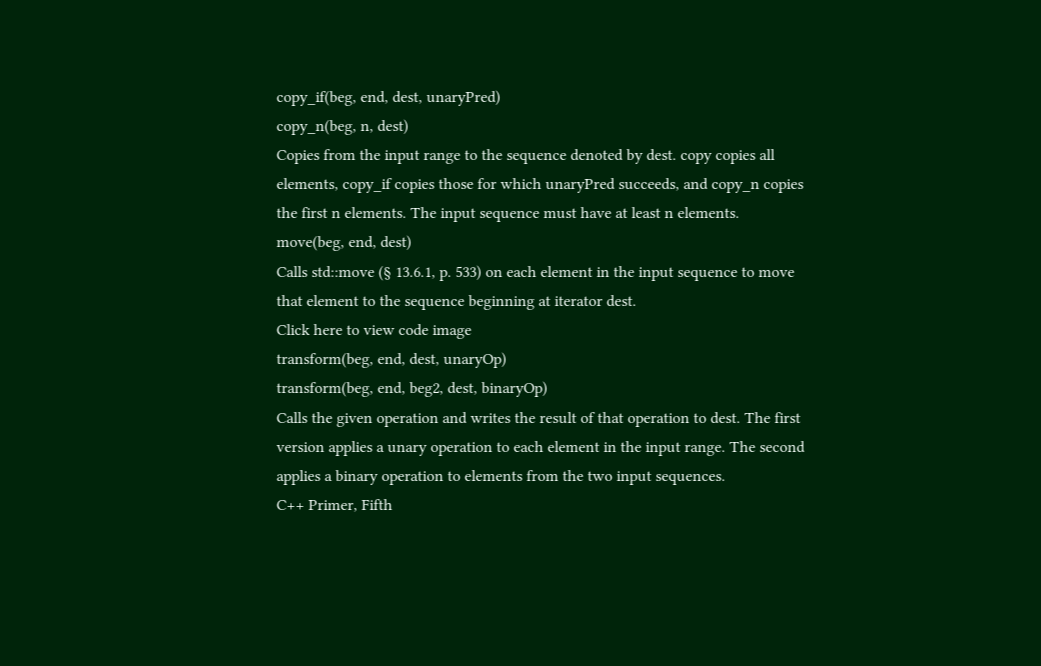copy_if(beg, end, dest, unaryPred)
copy_n(beg, n, dest)
Copies from the input range to the sequence denoted by dest. copy copies all
elements, copy_if copies those for which unaryPred succeeds, and copy_n copies
the first n elements. The input sequence must have at least n elements.
move(beg, end, dest)
Calls std::move (§ 13.6.1, p. 533) on each element in the input sequence to move
that element to the sequence beginning at iterator dest.
Click here to view code image
transform(beg, end, dest, unaryOp)
transform(beg, end, beg2, dest, binaryOp)
Calls the given operation and writes the result of that operation to dest. The first
version applies a unary operation to each element in the input range. The second
applies a binary operation to elements from the two input sequences.
C++ Primer, Fifth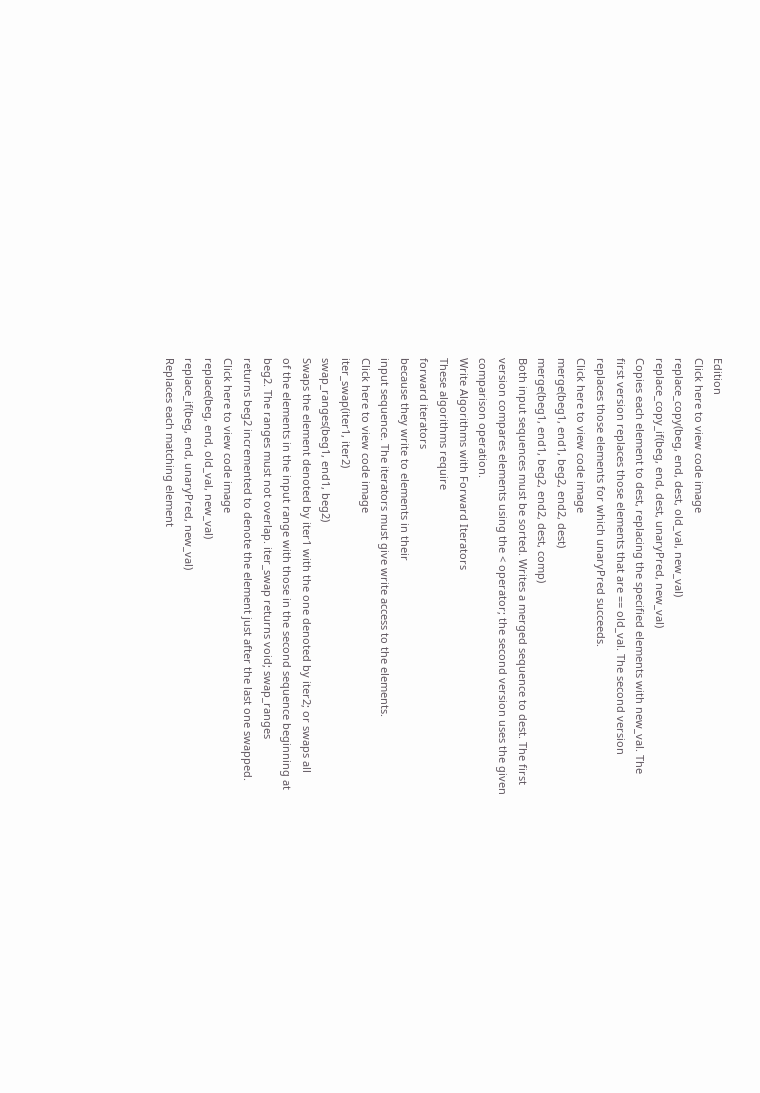Edition
Click here to view code image
replace_copy(beg, end, dest, old_val, new_val)
replace_copy_if(beg, end, dest, unaryPred, new_val)
Copies each element to dest, replacing the specified elements with new_val. The
first version replaces those elements that are == old_val. The second version
replaces those elements for which unaryPred succeeds.
Click here to view code image
merge(beg1, end1, beg2, end2, dest)
merge(beg1, end1, beg2, end2, dest, comp)
Both input sequences must be sorted. Writes a merged sequence to dest. The first
version compares elements using the < operator; the second version uses the given
comparison operation.
Write Algorithms with Forward Iterators
These algorithms require
forward iterators
because they write to elements in their
input sequence. The iterators must give write access to the elements.
Click here to view code image
iter_swap(iter1, iter2)
swap_ranges(beg1, end1, beg2)
Swaps the element denoted by iter1 with the one denoted by iter2; or swaps all
of the elements in the input range with those in the second sequence beginning at
beg2. The ranges must not overlap. iter_swap returns void; swap_ranges
returns beg2 incremented to denote the element just after the last one swapped.
Click here to view code image
replace(beg, end, old_val, new_val)
replace_if(beg, end, unaryPred, new_val)
Replaces each matching element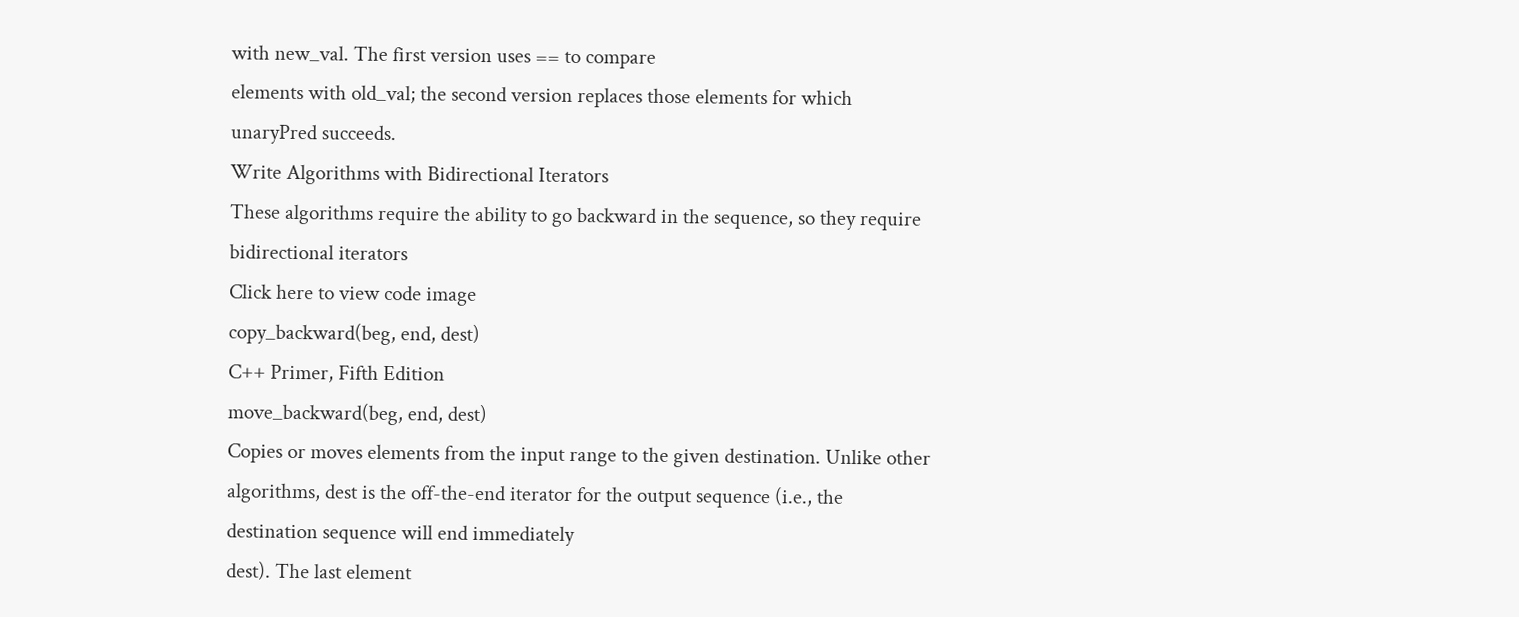with new_val. The first version uses == to compare
elements with old_val; the second version replaces those elements for which
unaryPred succeeds.
Write Algorithms with Bidirectional Iterators
These algorithms require the ability to go backward in the sequence, so they require
bidirectional iterators
Click here to view code image
copy_backward(beg, end, dest)
C++ Primer, Fifth Edition
move_backward(beg, end, dest)
Copies or moves elements from the input range to the given destination. Unlike other
algorithms, dest is the off-the-end iterator for the output sequence (i.e., the
destination sequence will end immediately
dest). The last element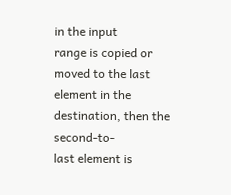in the input
range is copied or moved to the last element in the destination, then the second-to-
last element is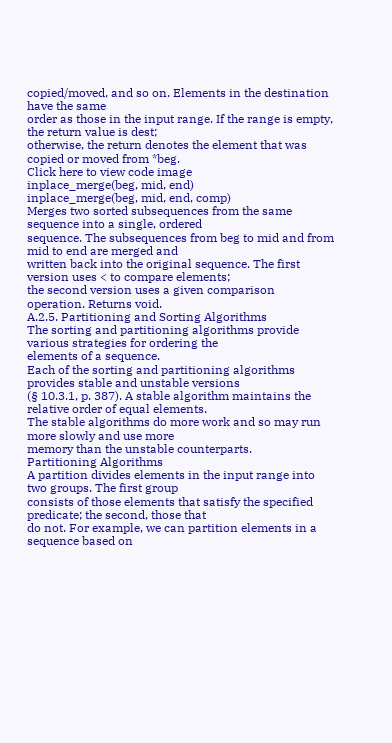copied/moved, and so on. Elements in the destination have the same
order as those in the input range. If the range is empty, the return value is dest;
otherwise, the return denotes the element that was copied or moved from *beg.
Click here to view code image
inplace_merge(beg, mid, end)
inplace_merge(beg, mid, end, comp)
Merges two sorted subsequences from the same sequence into a single, ordered
sequence. The subsequences from beg to mid and from mid to end are merged and
written back into the original sequence. The first version uses < to compare elements;
the second version uses a given comparison operation. Returns void.
A.2.5. Partitioning and Sorting Algorithms
The sorting and partitioning algorithms provide various strategies for ordering the
elements of a sequence.
Each of the sorting and partitioning algorithms provides stable and unstable versions
(§ 10.3.1, p. 387). A stable algorithm maintains the relative order of equal elements.
The stable algorithms do more work and so may run more slowly and use more
memory than the unstable counterparts.
Partitioning Algorithms
A partition divides elements in the input range into two groups. The first group
consists of those elements that satisfy the specified predicate; the second, those that
do not. For example, we can partition elements in a sequence based on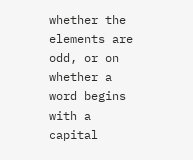whether the
elements are odd, or on whether a word begins with a capital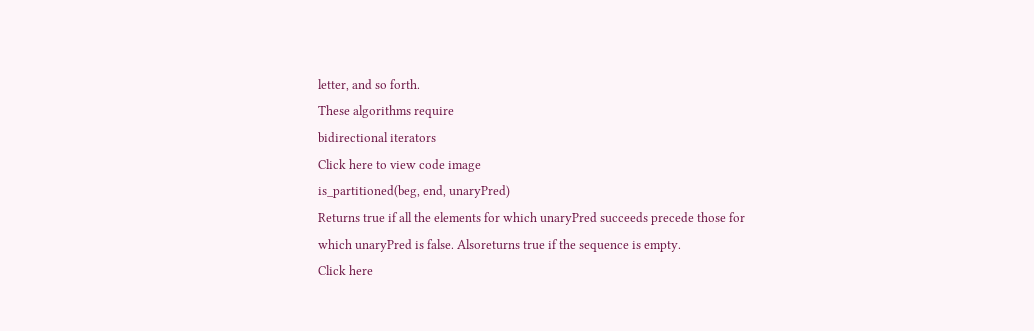letter, and so forth.
These algorithms require
bidirectional iterators
Click here to view code image
is_partitioned(beg, end, unaryPred)
Returns true if all the elements for which unaryPred succeeds precede those for
which unaryPred is false. Alsoreturns true if the sequence is empty.
Click here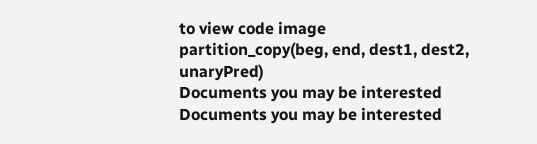to view code image
partition_copy(beg, end, dest1, dest2, unaryPred)
Documents you may be interested
Documents you may be interested